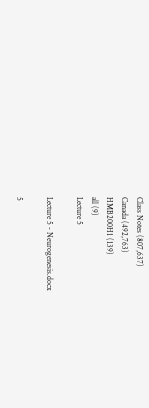Class Notes (807,637)
Canada (492,763)
HMB200H1 (139)
all (9)
Lecture 5

Lecture 5 - Neurogenesis.docx

5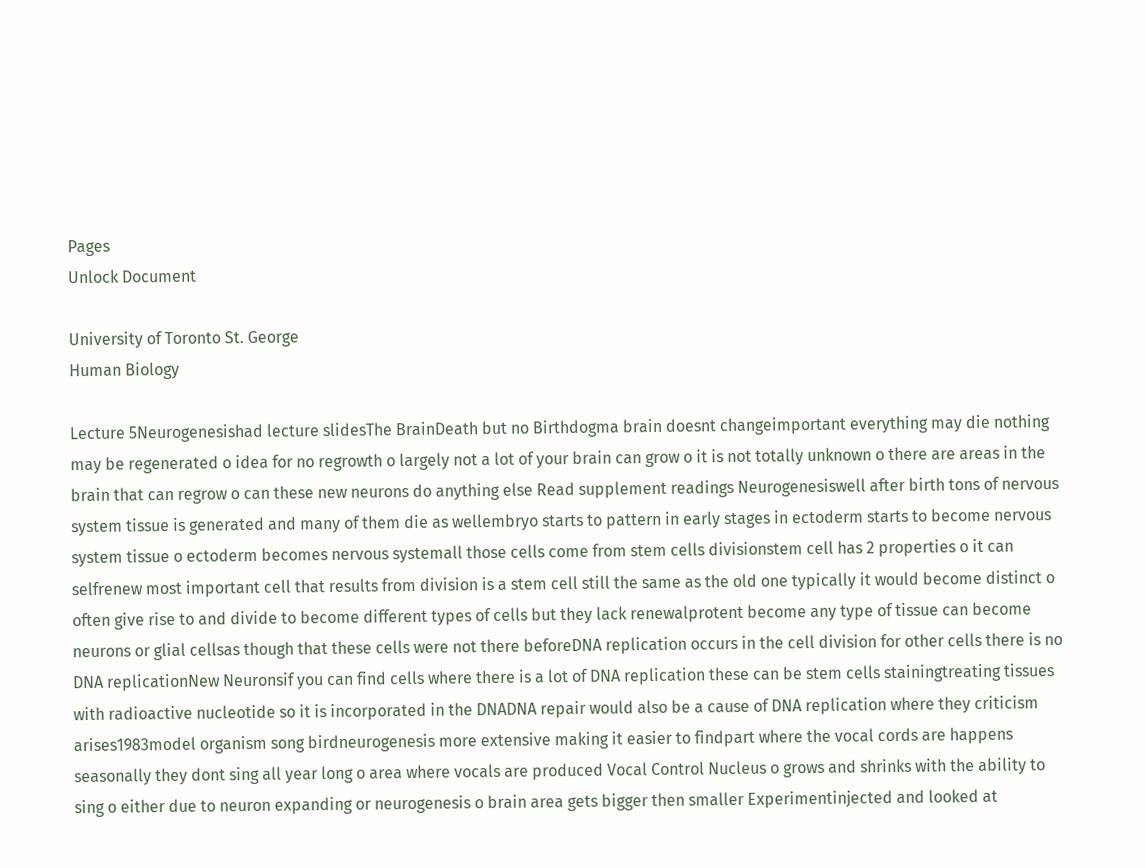Pages
Unlock Document

University of Toronto St. George
Human Biology

Lecture 5Neurogenesishad lecture slidesThe BrainDeath but no Birthdogma brain doesnt changeimportant everything may die nothing may be regenerated o idea for no regrowth o largely not a lot of your brain can grow o it is not totally unknown o there are areas in the brain that can regrow o can these new neurons do anything else Read supplement readings Neurogenesiswell after birth tons of nervous system tissue is generated and many of them die as wellembryo starts to pattern in early stages in ectoderm starts to become nervous system tissue o ectoderm becomes nervous systemall those cells come from stem cells divisionstem cell has 2 properties o it can selfrenew most important cell that results from division is a stem cell still the same as the old one typically it would become distinct o often give rise to and divide to become different types of cells but they lack renewalprotent become any type of tissue can become neurons or glial cellsas though that these cells were not there beforeDNA replication occurs in the cell division for other cells there is no DNA replicationNew Neuronsif you can find cells where there is a lot of DNA replication these can be stem cells stainingtreating tissues with radioactive nucleotide so it is incorporated in the DNADNA repair would also be a cause of DNA replication where they criticism arises1983model organism song birdneurogenesis more extensive making it easier to findpart where the vocal cords are happens seasonally they dont sing all year long o area where vocals are produced Vocal Control Nucleus o grows and shrinks with the ability to sing o either due to neuron expanding or neurogenesis o brain area gets bigger then smaller Experimentinjected and looked at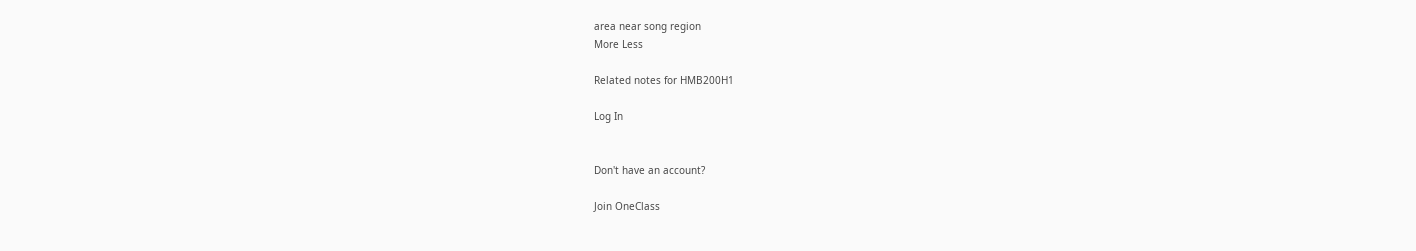area near song region
More Less

Related notes for HMB200H1

Log In


Don't have an account?

Join OneClass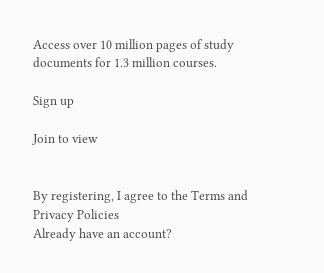Access over 10 million pages of study
documents for 1.3 million courses.

Sign up

Join to view


By registering, I agree to the Terms and Privacy Policies
Already have an account?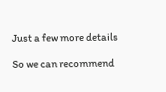Just a few more details

So we can recommend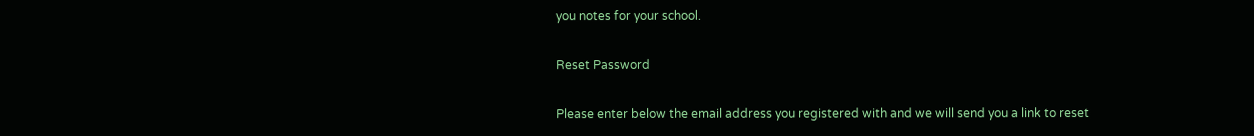you notes for your school.

Reset Password

Please enter below the email address you registered with and we will send you a link to reset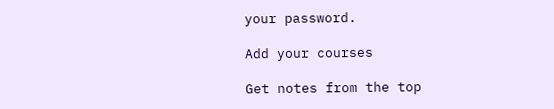your password.

Add your courses

Get notes from the top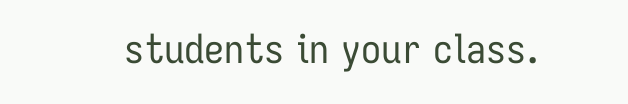students in your class.